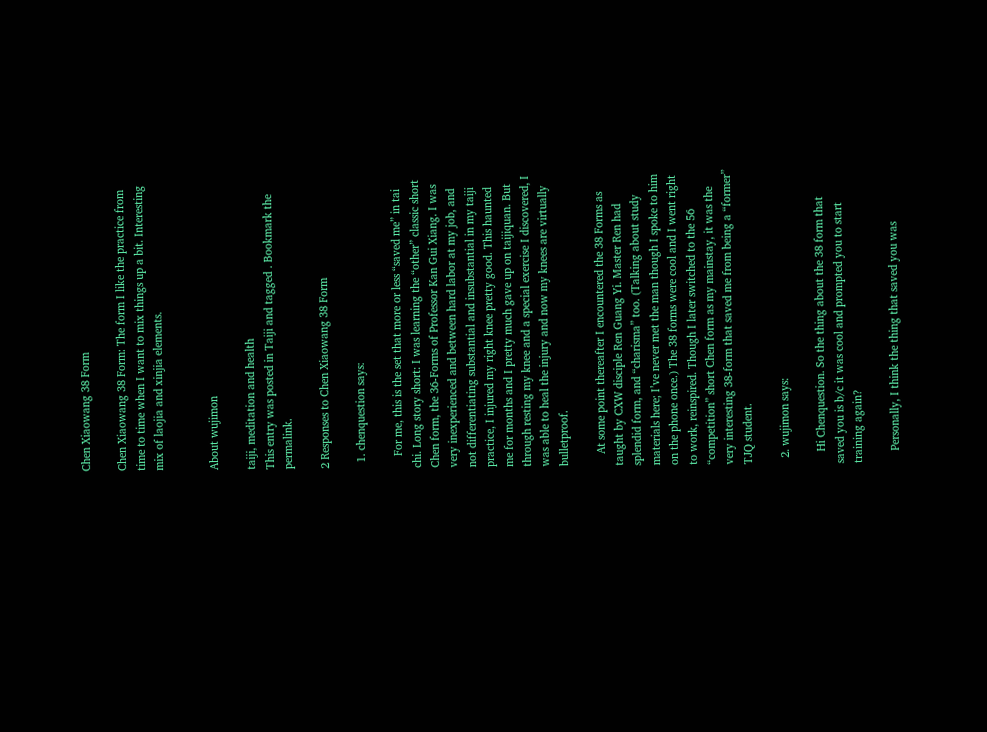Chen Xiaowang 38 Form

Chen Xiaowang 38 Form: The form I like the practice from time to time when I want to mix things up a bit. Interesting mix of laojia and xinjia elements.


About wujimon

taiji, meditation and health
This entry was posted in Taiji and tagged . Bookmark the permalink.

2 Responses to Chen Xiaowang 38 Form

  1. chenquestion says:

    For me, this is the set that more or less “saved me” in tai chi. Long story short: I was learning the “other” classic short Chen form, the 36-Forms of Professor Kan Gui Xiang. I was very inexperienced and between hard labor at my job, and not differentiating substantial and insubstantial in my taiji practice, I injured my right knee pretty good. This haunted me for months and I pretty much gave up on taijiquan. But through resting my knee and a special exercise I discovered, I was able to heal the injury and now my knees are virtually bulletproof.

    At some point thereafter I encountered the 38 Forms as taught by CXW disciple Ren Guang Yi. Master Ren had splendid form, and “charisma” too. (Talking about study materials here; I’ve never met the man though I spoke to him on the phone once.) The 38 forms were cool and I went right to work, reinspired. Though I later switched to the 56 “competition” short Chen form as my mainstay, it was the very interesting 38-form that saved me from being a “former” TJQ student.

  2. wujimon says:

    Hi Chenquestion. So the thing about the 38 form that saved you is b/c it was cool and prompted you to start training again?

    Personally, I think the thing that saved you was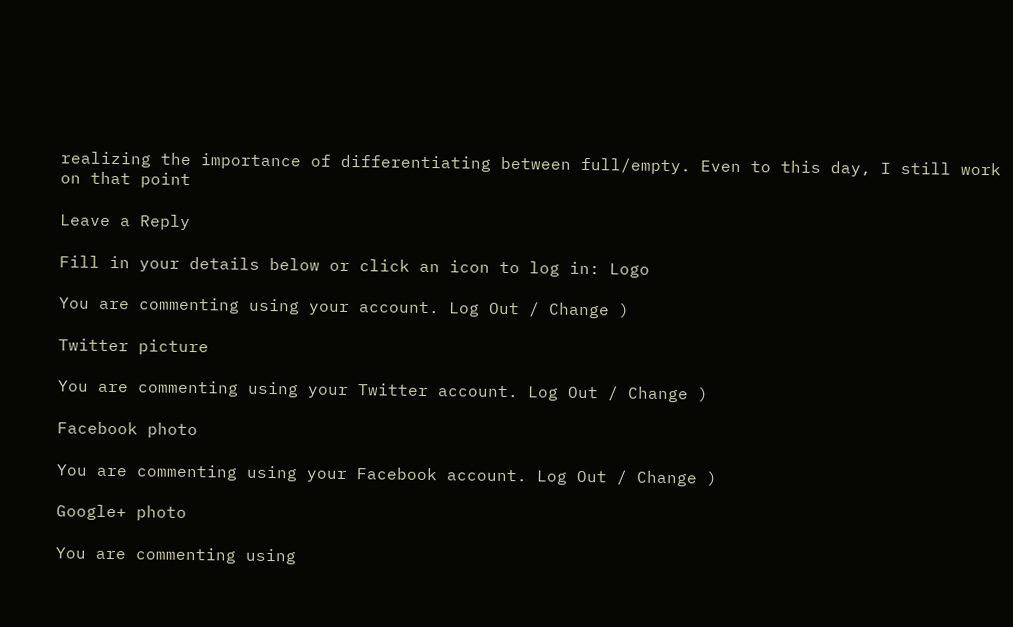realizing the importance of differentiating between full/empty. Even to this day, I still work on that point

Leave a Reply

Fill in your details below or click an icon to log in: Logo

You are commenting using your account. Log Out / Change )

Twitter picture

You are commenting using your Twitter account. Log Out / Change )

Facebook photo

You are commenting using your Facebook account. Log Out / Change )

Google+ photo

You are commenting using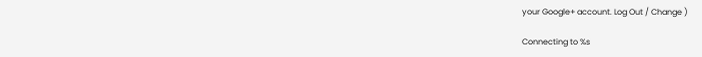your Google+ account. Log Out / Change )

Connecting to %s